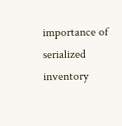importance of serialized inventory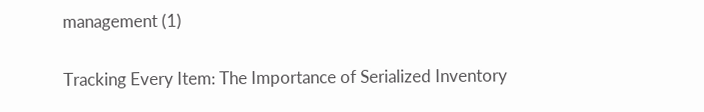management (1)

Tracking Every Item: The Importance of Serialized Inventory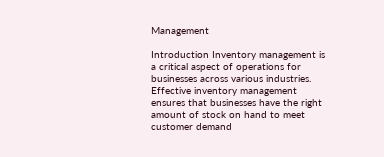Management

Introduction Inventory management is a critical aspect of operations for businesses across various industries. Effective inventory management ensures that businesses have the right amount of stock on hand to meet customer demand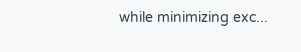while minimizing exc...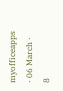myofficeapps · 06 March · 8